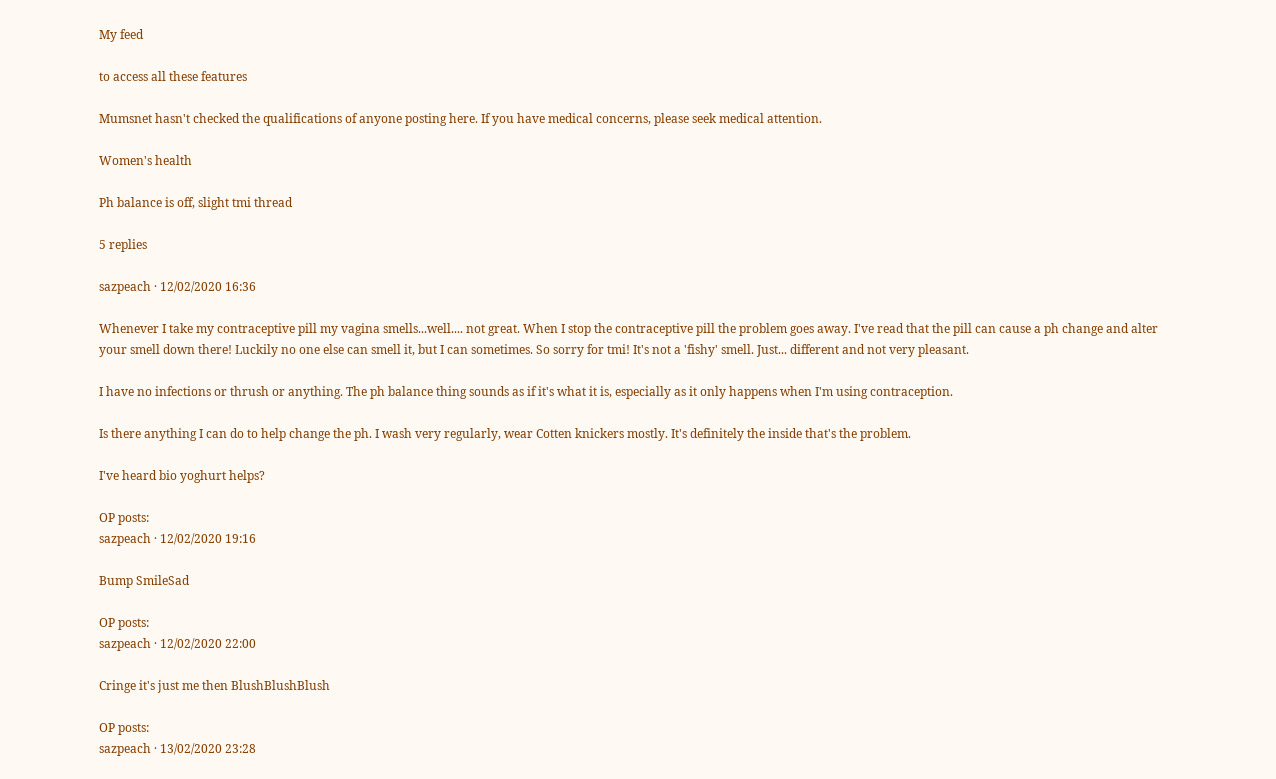My feed

to access all these features

Mumsnet hasn't checked the qualifications of anyone posting here. If you have medical concerns, please seek medical attention.

Women's health

Ph balance is off, slight tmi thread

5 replies

sazpeach · 12/02/2020 16:36

Whenever I take my contraceptive pill my vagina smells...well.... not great. When I stop the contraceptive pill the problem goes away. I've read that the pill can cause a ph change and alter your smell down there! Luckily no one else can smell it, but I can sometimes. So sorry for tmi! It's not a 'fishy' smell. Just... different and not very pleasant.

I have no infections or thrush or anything. The ph balance thing sounds as if it's what it is, especially as it only happens when I'm using contraception.

Is there anything I can do to help change the ph. I wash very regularly, wear Cotten knickers mostly. It's definitely the inside that's the problem.

I've heard bio yoghurt helps?

OP posts:
sazpeach · 12/02/2020 19:16

Bump SmileSad

OP posts:
sazpeach · 12/02/2020 22:00

Cringe it's just me then BlushBlushBlush

OP posts:
sazpeach · 13/02/2020 23:28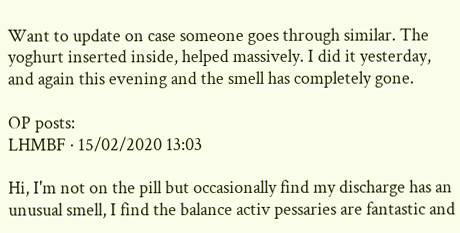Want to update on case someone goes through similar. The yoghurt inserted inside, helped massively. I did it yesterday, and again this evening and the smell has completely gone.

OP posts:
LHMBF · 15/02/2020 13:03

Hi, I'm not on the pill but occasionally find my discharge has an unusual smell, I find the balance activ pessaries are fantastic and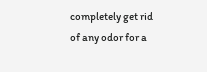completely get rid of any odor for a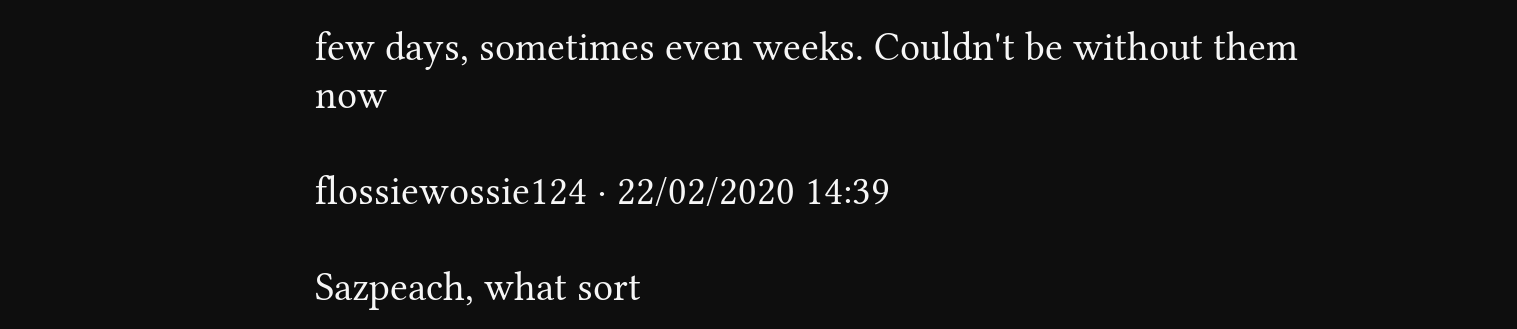few days, sometimes even weeks. Couldn't be without them now

flossiewossie124 · 22/02/2020 14:39

Sazpeach, what sort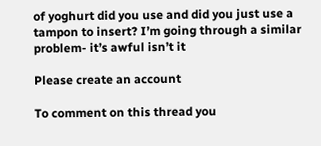of yoghurt did you use and did you just use a tampon to insert? I’m going through a similar problem- it’s awful isn’t it

Please create an account

To comment on this thread you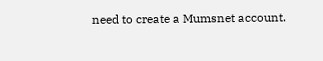need to create a Mumsnet account.